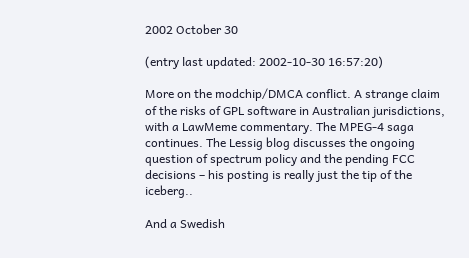2002 October 30

(entry last updated: 2002-10-30 16:57:20)

More on the modchip/DMCA conflict. A strange claim of the risks of GPL software in Australian jurisdictions, with a LawMeme commentary. The MPEG-4 saga continues. The Lessig blog discusses the ongoing question of spectrum policy and the pending FCC decisions – his posting is really just the tip of the iceberg..

And a Swedish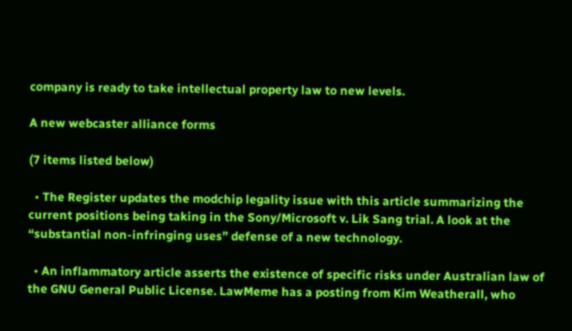company is ready to take intellectual property law to new levels.

A new webcaster alliance forms

(7 items listed below)

  • The Register updates the modchip legality issue with this article summarizing the current positions being taking in the Sony/Microsoft v. Lik Sang trial. A look at the “substantial non-infringing uses” defense of a new technology.

  • An inflammatory article asserts the existence of specific risks under Australian law of the GNU General Public License. LawMeme has a posting from Kim Weatherall, who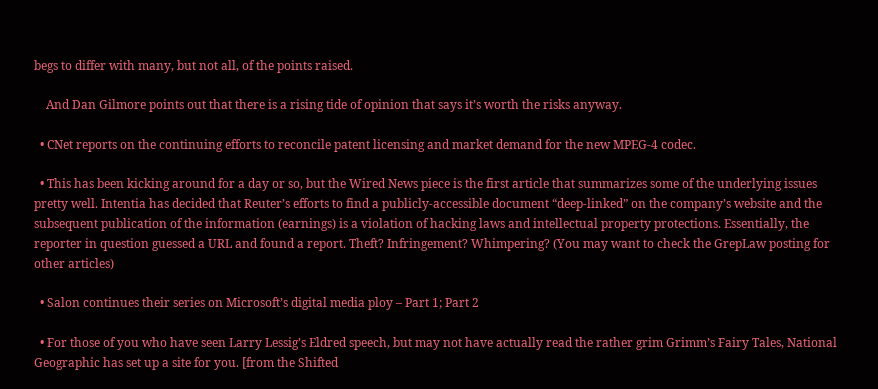begs to differ with many, but not all, of the points raised.

    And Dan Gilmore points out that there is a rising tide of opinion that says it’s worth the risks anyway.

  • CNet reports on the continuing efforts to reconcile patent licensing and market demand for the new MPEG-4 codec.

  • This has been kicking around for a day or so, but the Wired News piece is the first article that summarizes some of the underlying issues pretty well. Intentia has decided that Reuter’s efforts to find a publicly-accessible document “deep-linked” on the company’s website and the subsequent publication of the information (earnings) is a violation of hacking laws and intellectual property protections. Essentially, the reporter in question guessed a URL and found a report. Theft? Infringement? Whimpering? (You may want to check the GrepLaw posting for other articles)

  • Salon continues their series on Microsoft’s digital media ploy – Part 1; Part 2

  • For those of you who have seen Larry Lessig’s Eldred speech, but may not have actually read the rather grim Grimm’s Fairy Tales, National Geographic has set up a site for you. [from the Shifted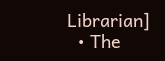Librarian]
  • The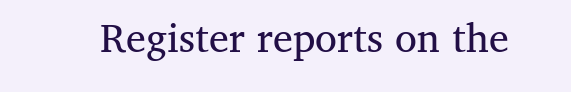Register reports on the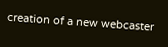creation of a new webcaster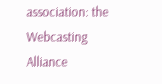association: the Webcasting Alliance